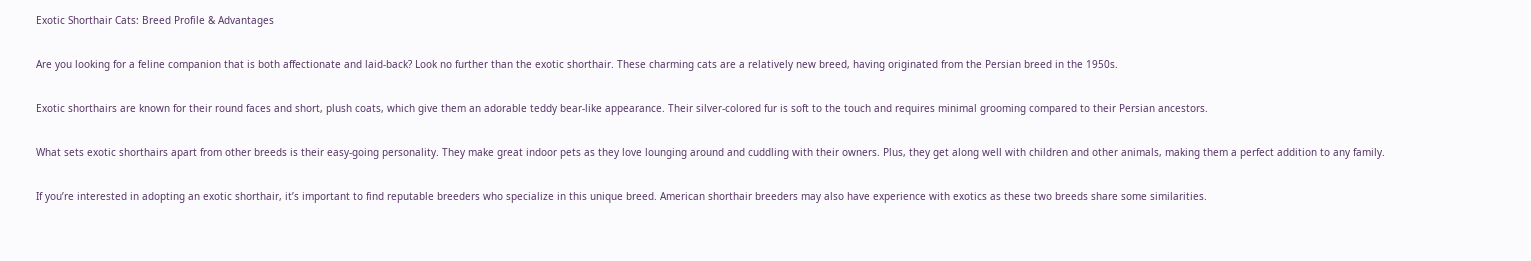Exotic Shorthair Cats: Breed Profile & Advantages

Are you looking for a feline companion that is both affectionate and laid-back? Look no further than the exotic shorthair. These charming cats are a relatively new breed, having originated from the Persian breed in the 1950s.

Exotic shorthairs are known for their round faces and short, plush coats, which give them an adorable teddy bear-like appearance. Their silver-colored fur is soft to the touch and requires minimal grooming compared to their Persian ancestors.

What sets exotic shorthairs apart from other breeds is their easy-going personality. They make great indoor pets as they love lounging around and cuddling with their owners. Plus, they get along well with children and other animals, making them a perfect addition to any family.

If you’re interested in adopting an exotic shorthair, it’s important to find reputable breeders who specialize in this unique breed. American shorthair breeders may also have experience with exotics as these two breeds share some similarities.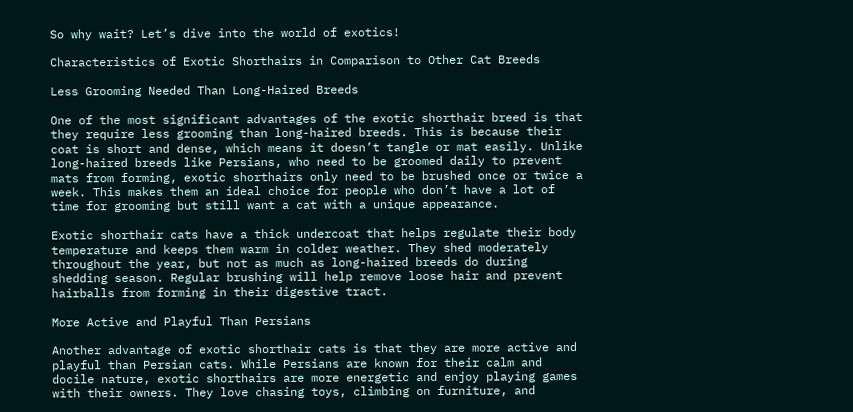So why wait? Let’s dive into the world of exotics!

Characteristics of Exotic Shorthairs in Comparison to Other Cat Breeds

Less Grooming Needed Than Long-Haired Breeds

One of the most significant advantages of the exotic shorthair breed is that they require less grooming than long-haired breeds. This is because their coat is short and dense, which means it doesn’t tangle or mat easily. Unlike long-haired breeds like Persians, who need to be groomed daily to prevent mats from forming, exotic shorthairs only need to be brushed once or twice a week. This makes them an ideal choice for people who don’t have a lot of time for grooming but still want a cat with a unique appearance.

Exotic shorthair cats have a thick undercoat that helps regulate their body temperature and keeps them warm in colder weather. They shed moderately throughout the year, but not as much as long-haired breeds do during shedding season. Regular brushing will help remove loose hair and prevent hairballs from forming in their digestive tract.

More Active and Playful Than Persians

Another advantage of exotic shorthair cats is that they are more active and playful than Persian cats. While Persians are known for their calm and docile nature, exotic shorthairs are more energetic and enjoy playing games with their owners. They love chasing toys, climbing on furniture, and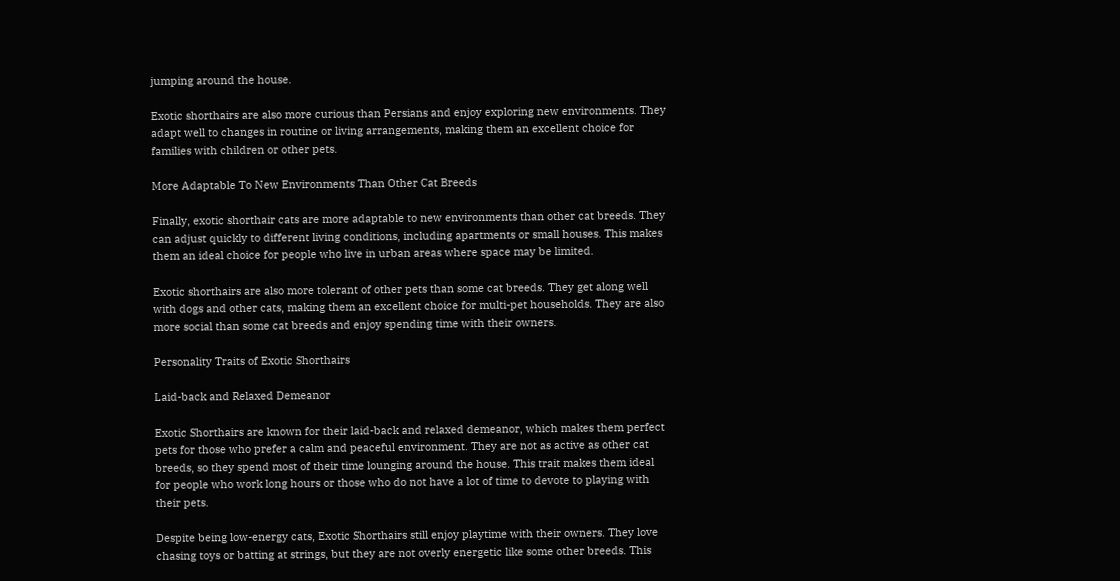jumping around the house.

Exotic shorthairs are also more curious than Persians and enjoy exploring new environments. They adapt well to changes in routine or living arrangements, making them an excellent choice for families with children or other pets.

More Adaptable To New Environments Than Other Cat Breeds

Finally, exotic shorthair cats are more adaptable to new environments than other cat breeds. They can adjust quickly to different living conditions, including apartments or small houses. This makes them an ideal choice for people who live in urban areas where space may be limited.

Exotic shorthairs are also more tolerant of other pets than some cat breeds. They get along well with dogs and other cats, making them an excellent choice for multi-pet households. They are also more social than some cat breeds and enjoy spending time with their owners.

Personality Traits of Exotic Shorthairs

Laid-back and Relaxed Demeanor

Exotic Shorthairs are known for their laid-back and relaxed demeanor, which makes them perfect pets for those who prefer a calm and peaceful environment. They are not as active as other cat breeds, so they spend most of their time lounging around the house. This trait makes them ideal for people who work long hours or those who do not have a lot of time to devote to playing with their pets.

Despite being low-energy cats, Exotic Shorthairs still enjoy playtime with their owners. They love chasing toys or batting at strings, but they are not overly energetic like some other breeds. This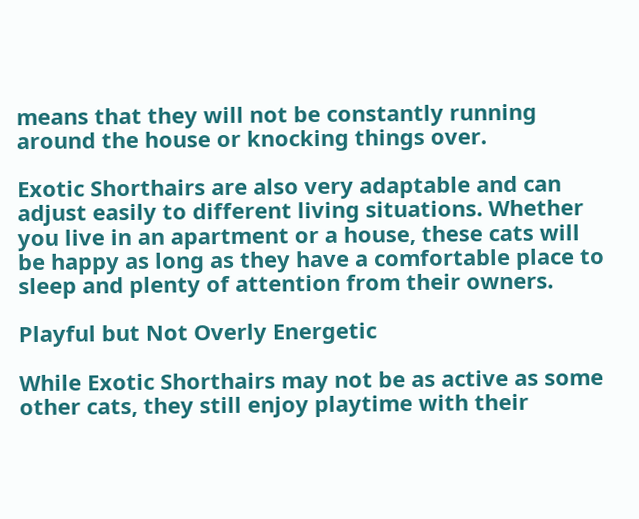means that they will not be constantly running around the house or knocking things over.

Exotic Shorthairs are also very adaptable and can adjust easily to different living situations. Whether you live in an apartment or a house, these cats will be happy as long as they have a comfortable place to sleep and plenty of attention from their owners.

Playful but Not Overly Energetic

While Exotic Shorthairs may not be as active as some other cats, they still enjoy playtime with their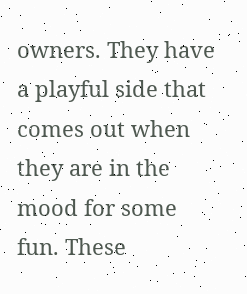owners. They have a playful side that comes out when they are in the mood for some fun. These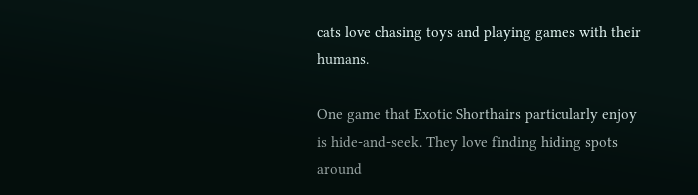cats love chasing toys and playing games with their humans.

One game that Exotic Shorthairs particularly enjoy is hide-and-seek. They love finding hiding spots around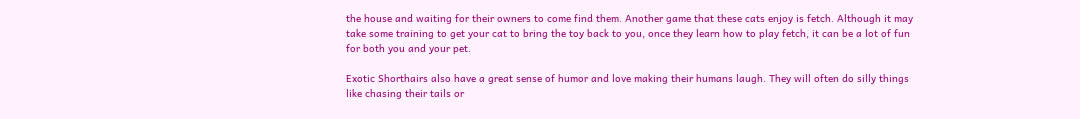the house and waiting for their owners to come find them. Another game that these cats enjoy is fetch. Although it may take some training to get your cat to bring the toy back to you, once they learn how to play fetch, it can be a lot of fun for both you and your pet.

Exotic Shorthairs also have a great sense of humor and love making their humans laugh. They will often do silly things like chasing their tails or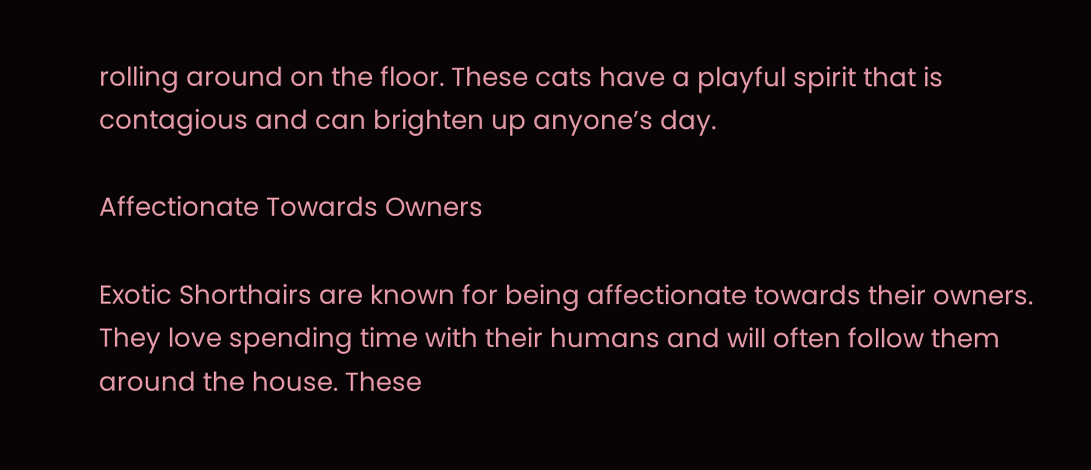rolling around on the floor. These cats have a playful spirit that is contagious and can brighten up anyone’s day.

Affectionate Towards Owners

Exotic Shorthairs are known for being affectionate towards their owners. They love spending time with their humans and will often follow them around the house. These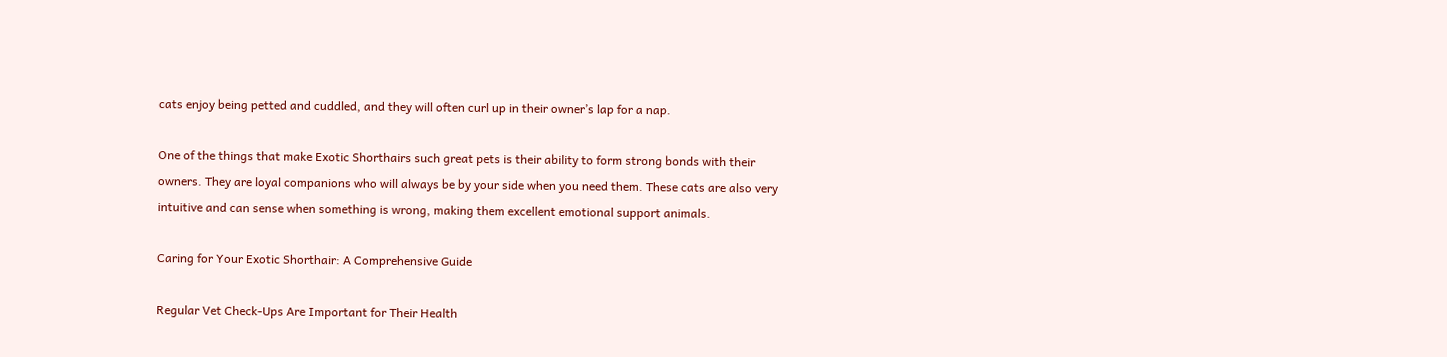cats enjoy being petted and cuddled, and they will often curl up in their owner’s lap for a nap.

One of the things that make Exotic Shorthairs such great pets is their ability to form strong bonds with their owners. They are loyal companions who will always be by your side when you need them. These cats are also very intuitive and can sense when something is wrong, making them excellent emotional support animals.

Caring for Your Exotic Shorthair: A Comprehensive Guide

Regular Vet Check-Ups Are Important for Their Health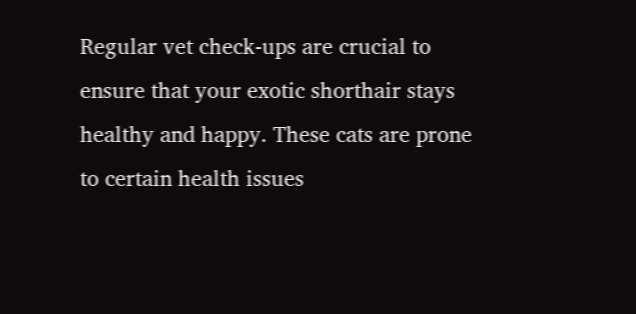Regular vet check-ups are crucial to ensure that your exotic shorthair stays healthy and happy. These cats are prone to certain health issues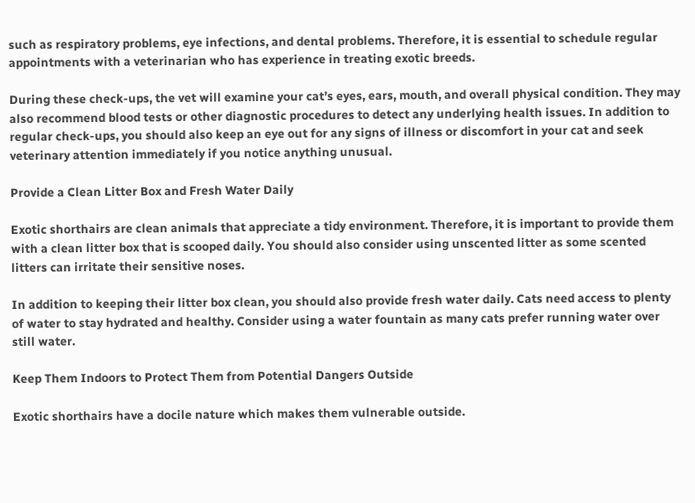such as respiratory problems, eye infections, and dental problems. Therefore, it is essential to schedule regular appointments with a veterinarian who has experience in treating exotic breeds.

During these check-ups, the vet will examine your cat’s eyes, ears, mouth, and overall physical condition. They may also recommend blood tests or other diagnostic procedures to detect any underlying health issues. In addition to regular check-ups, you should also keep an eye out for any signs of illness or discomfort in your cat and seek veterinary attention immediately if you notice anything unusual.

Provide a Clean Litter Box and Fresh Water Daily

Exotic shorthairs are clean animals that appreciate a tidy environment. Therefore, it is important to provide them with a clean litter box that is scooped daily. You should also consider using unscented litter as some scented litters can irritate their sensitive noses.

In addition to keeping their litter box clean, you should also provide fresh water daily. Cats need access to plenty of water to stay hydrated and healthy. Consider using a water fountain as many cats prefer running water over still water.

Keep Them Indoors to Protect Them from Potential Dangers Outside

Exotic shorthairs have a docile nature which makes them vulnerable outside.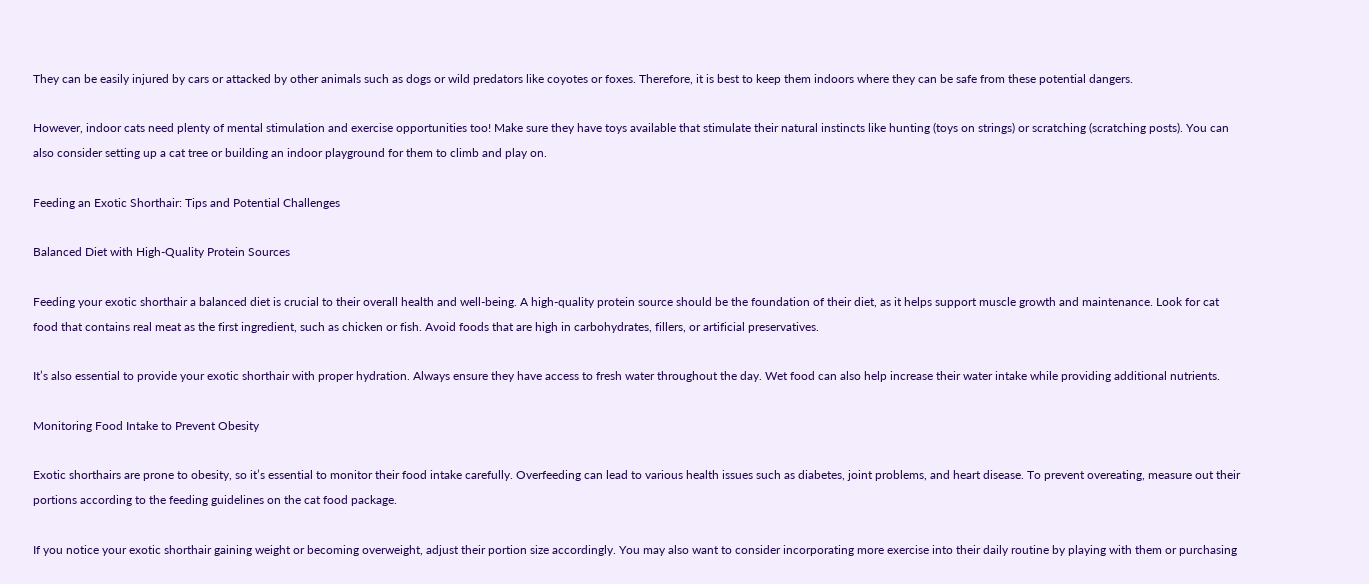They can be easily injured by cars or attacked by other animals such as dogs or wild predators like coyotes or foxes. Therefore, it is best to keep them indoors where they can be safe from these potential dangers.

However, indoor cats need plenty of mental stimulation and exercise opportunities too! Make sure they have toys available that stimulate their natural instincts like hunting (toys on strings) or scratching (scratching posts). You can also consider setting up a cat tree or building an indoor playground for them to climb and play on.

Feeding an Exotic Shorthair: Tips and Potential Challenges

Balanced Diet with High-Quality Protein Sources

Feeding your exotic shorthair a balanced diet is crucial to their overall health and well-being. A high-quality protein source should be the foundation of their diet, as it helps support muscle growth and maintenance. Look for cat food that contains real meat as the first ingredient, such as chicken or fish. Avoid foods that are high in carbohydrates, fillers, or artificial preservatives.

It’s also essential to provide your exotic shorthair with proper hydration. Always ensure they have access to fresh water throughout the day. Wet food can also help increase their water intake while providing additional nutrients.

Monitoring Food Intake to Prevent Obesity

Exotic shorthairs are prone to obesity, so it’s essential to monitor their food intake carefully. Overfeeding can lead to various health issues such as diabetes, joint problems, and heart disease. To prevent overeating, measure out their portions according to the feeding guidelines on the cat food package.

If you notice your exotic shorthair gaining weight or becoming overweight, adjust their portion size accordingly. You may also want to consider incorporating more exercise into their daily routine by playing with them or purchasing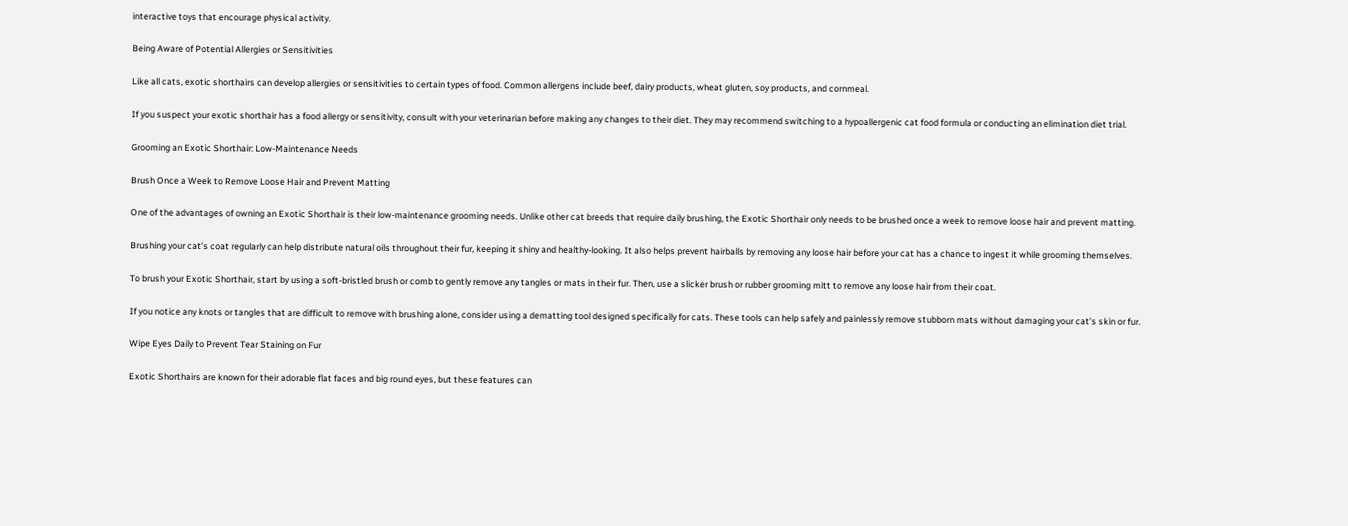interactive toys that encourage physical activity.

Being Aware of Potential Allergies or Sensitivities

Like all cats, exotic shorthairs can develop allergies or sensitivities to certain types of food. Common allergens include beef, dairy products, wheat gluten, soy products, and cornmeal.

If you suspect your exotic shorthair has a food allergy or sensitivity, consult with your veterinarian before making any changes to their diet. They may recommend switching to a hypoallergenic cat food formula or conducting an elimination diet trial.

Grooming an Exotic Shorthair: Low-Maintenance Needs

Brush Once a Week to Remove Loose Hair and Prevent Matting

One of the advantages of owning an Exotic Shorthair is their low-maintenance grooming needs. Unlike other cat breeds that require daily brushing, the Exotic Shorthair only needs to be brushed once a week to remove loose hair and prevent matting.

Brushing your cat’s coat regularly can help distribute natural oils throughout their fur, keeping it shiny and healthy-looking. It also helps prevent hairballs by removing any loose hair before your cat has a chance to ingest it while grooming themselves.

To brush your Exotic Shorthair, start by using a soft-bristled brush or comb to gently remove any tangles or mats in their fur. Then, use a slicker brush or rubber grooming mitt to remove any loose hair from their coat.

If you notice any knots or tangles that are difficult to remove with brushing alone, consider using a dematting tool designed specifically for cats. These tools can help safely and painlessly remove stubborn mats without damaging your cat’s skin or fur.

Wipe Eyes Daily to Prevent Tear Staining on Fur

Exotic Shorthairs are known for their adorable flat faces and big round eyes, but these features can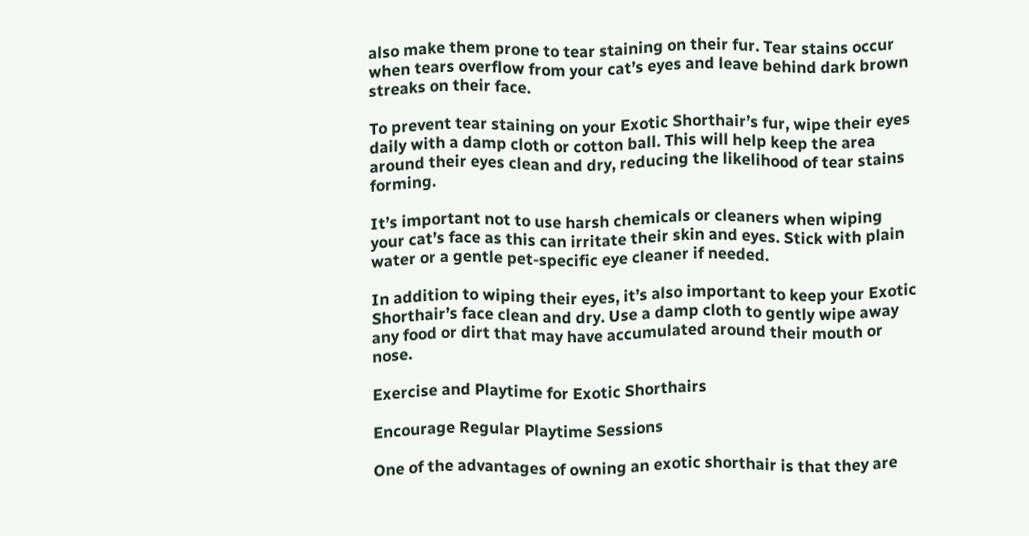also make them prone to tear staining on their fur. Tear stains occur when tears overflow from your cat’s eyes and leave behind dark brown streaks on their face.

To prevent tear staining on your Exotic Shorthair’s fur, wipe their eyes daily with a damp cloth or cotton ball. This will help keep the area around their eyes clean and dry, reducing the likelihood of tear stains forming.

It’s important not to use harsh chemicals or cleaners when wiping your cat’s face as this can irritate their skin and eyes. Stick with plain water or a gentle pet-specific eye cleaner if needed.

In addition to wiping their eyes, it’s also important to keep your Exotic Shorthair’s face clean and dry. Use a damp cloth to gently wipe away any food or dirt that may have accumulated around their mouth or nose.

Exercise and Playtime for Exotic Shorthairs

Encourage Regular Playtime Sessions

One of the advantages of owning an exotic shorthair is that they are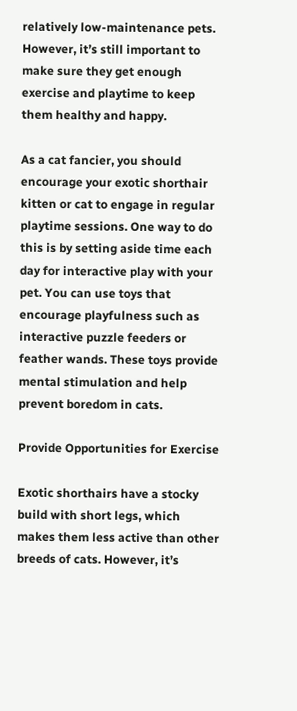relatively low-maintenance pets. However, it’s still important to make sure they get enough exercise and playtime to keep them healthy and happy.

As a cat fancier, you should encourage your exotic shorthair kitten or cat to engage in regular playtime sessions. One way to do this is by setting aside time each day for interactive play with your pet. You can use toys that encourage playfulness such as interactive puzzle feeders or feather wands. These toys provide mental stimulation and help prevent boredom in cats.

Provide Opportunities for Exercise

Exotic shorthairs have a stocky build with short legs, which makes them less active than other breeds of cats. However, it’s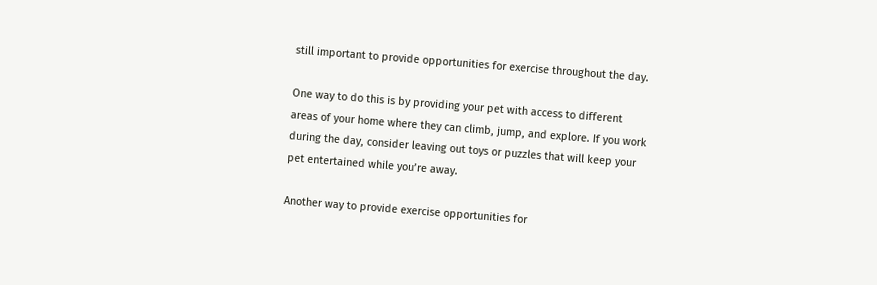still important to provide opportunities for exercise throughout the day.

One way to do this is by providing your pet with access to different areas of your home where they can climb, jump, and explore. If you work during the day, consider leaving out toys or puzzles that will keep your pet entertained while you’re away.

Another way to provide exercise opportunities for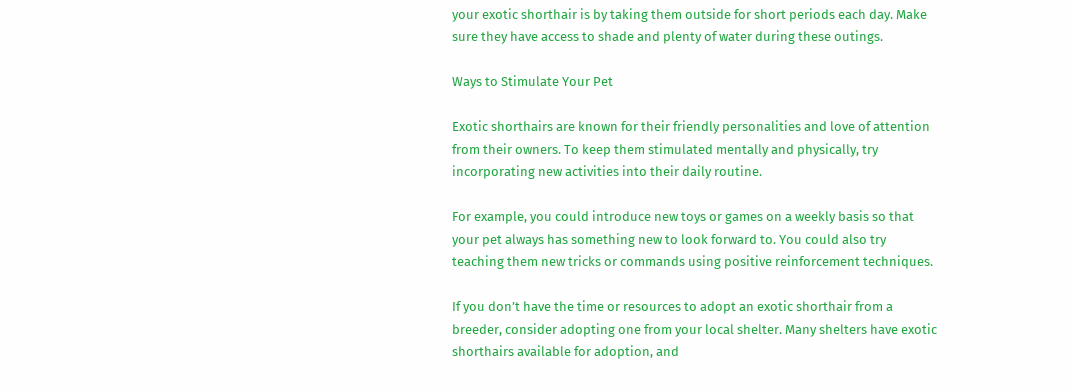your exotic shorthair is by taking them outside for short periods each day. Make sure they have access to shade and plenty of water during these outings.

Ways to Stimulate Your Pet

Exotic shorthairs are known for their friendly personalities and love of attention from their owners. To keep them stimulated mentally and physically, try incorporating new activities into their daily routine.

For example, you could introduce new toys or games on a weekly basis so that your pet always has something new to look forward to. You could also try teaching them new tricks or commands using positive reinforcement techniques.

If you don’t have the time or resources to adopt an exotic shorthair from a breeder, consider adopting one from your local shelter. Many shelters have exotic shorthairs available for adoption, and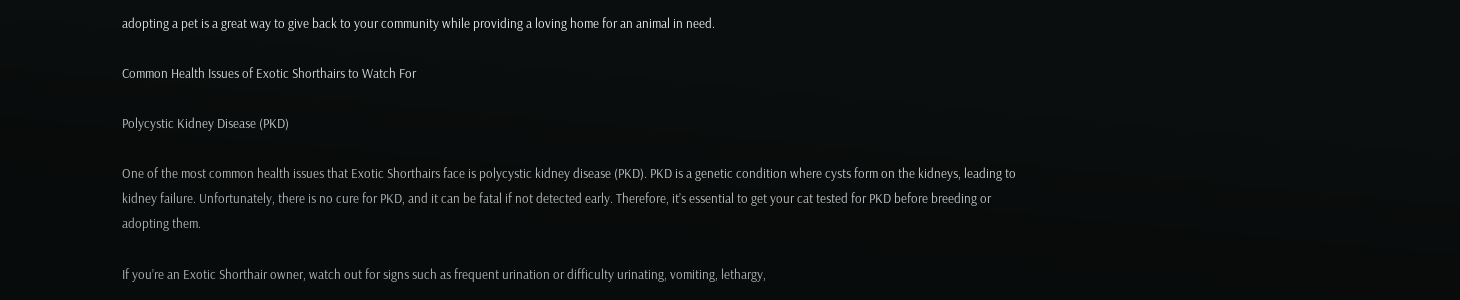adopting a pet is a great way to give back to your community while providing a loving home for an animal in need.

Common Health Issues of Exotic Shorthairs to Watch For

Polycystic Kidney Disease (PKD)

One of the most common health issues that Exotic Shorthairs face is polycystic kidney disease (PKD). PKD is a genetic condition where cysts form on the kidneys, leading to kidney failure. Unfortunately, there is no cure for PKD, and it can be fatal if not detected early. Therefore, it’s essential to get your cat tested for PKD before breeding or adopting them.

If you’re an Exotic Shorthair owner, watch out for signs such as frequent urination or difficulty urinating, vomiting, lethargy,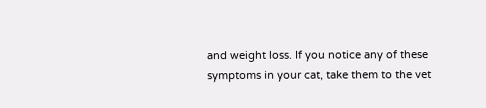and weight loss. If you notice any of these symptoms in your cat, take them to the vet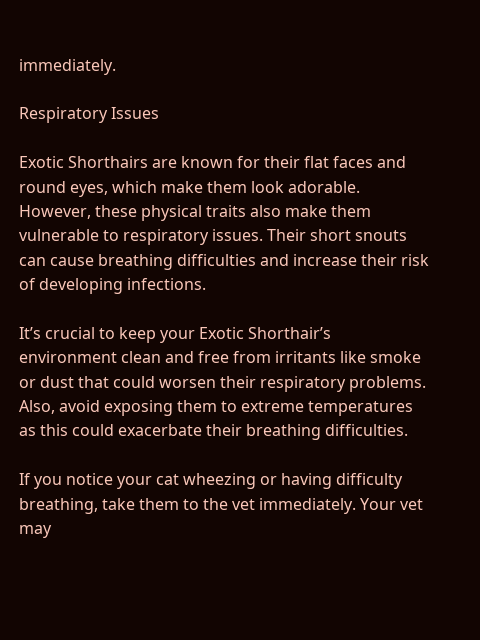immediately.

Respiratory Issues

Exotic Shorthairs are known for their flat faces and round eyes, which make them look adorable. However, these physical traits also make them vulnerable to respiratory issues. Their short snouts can cause breathing difficulties and increase their risk of developing infections.

It’s crucial to keep your Exotic Shorthair’s environment clean and free from irritants like smoke or dust that could worsen their respiratory problems. Also, avoid exposing them to extreme temperatures as this could exacerbate their breathing difficulties.

If you notice your cat wheezing or having difficulty breathing, take them to the vet immediately. Your vet may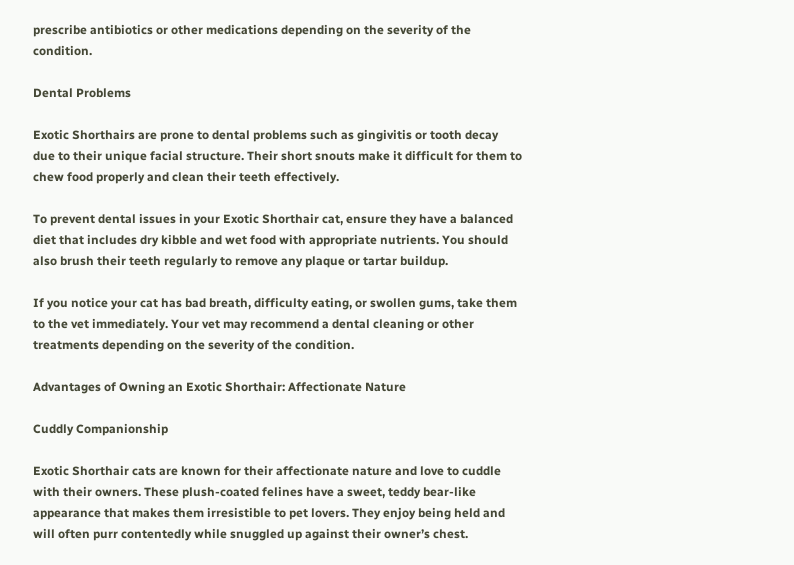prescribe antibiotics or other medications depending on the severity of the condition.

Dental Problems

Exotic Shorthairs are prone to dental problems such as gingivitis or tooth decay due to their unique facial structure. Their short snouts make it difficult for them to chew food properly and clean their teeth effectively.

To prevent dental issues in your Exotic Shorthair cat, ensure they have a balanced diet that includes dry kibble and wet food with appropriate nutrients. You should also brush their teeth regularly to remove any plaque or tartar buildup.

If you notice your cat has bad breath, difficulty eating, or swollen gums, take them to the vet immediately. Your vet may recommend a dental cleaning or other treatments depending on the severity of the condition.

Advantages of Owning an Exotic Shorthair: Affectionate Nature

Cuddly Companionship

Exotic Shorthair cats are known for their affectionate nature and love to cuddle with their owners. These plush-coated felines have a sweet, teddy bear-like appearance that makes them irresistible to pet lovers. They enjoy being held and will often purr contentedly while snuggled up against their owner’s chest.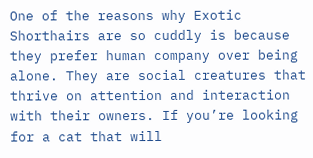One of the reasons why Exotic Shorthairs are so cuddly is because they prefer human company over being alone. They are social creatures that thrive on attention and interaction with their owners. If you’re looking for a cat that will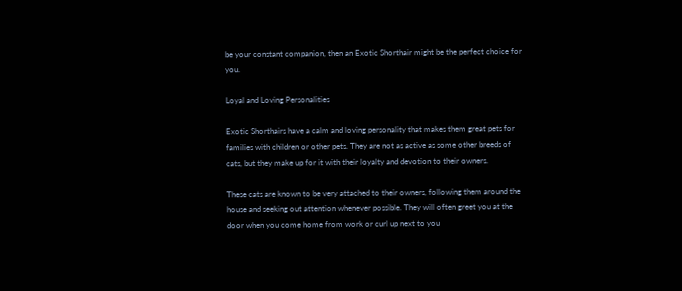be your constant companion, then an Exotic Shorthair might be the perfect choice for you.

Loyal and Loving Personalities

Exotic Shorthairs have a calm and loving personality that makes them great pets for families with children or other pets. They are not as active as some other breeds of cats, but they make up for it with their loyalty and devotion to their owners.

These cats are known to be very attached to their owners, following them around the house and seeking out attention whenever possible. They will often greet you at the door when you come home from work or curl up next to you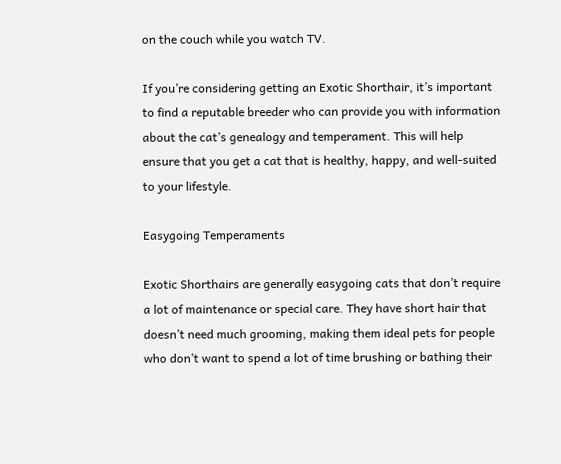on the couch while you watch TV.

If you’re considering getting an Exotic Shorthair, it’s important to find a reputable breeder who can provide you with information about the cat’s genealogy and temperament. This will help ensure that you get a cat that is healthy, happy, and well-suited to your lifestyle.

Easygoing Temperaments

Exotic Shorthairs are generally easygoing cats that don’t require a lot of maintenance or special care. They have short hair that doesn’t need much grooming, making them ideal pets for people who don’t want to spend a lot of time brushing or bathing their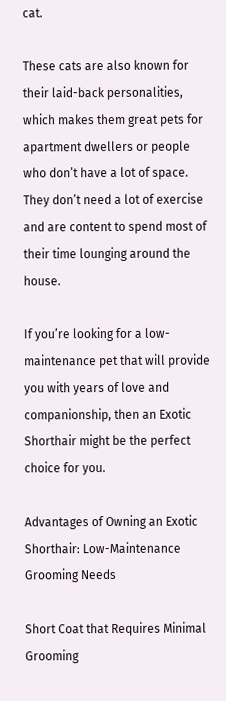cat.

These cats are also known for their laid-back personalities, which makes them great pets for apartment dwellers or people who don’t have a lot of space. They don’t need a lot of exercise and are content to spend most of their time lounging around the house.

If you’re looking for a low-maintenance pet that will provide you with years of love and companionship, then an Exotic Shorthair might be the perfect choice for you.

Advantages of Owning an Exotic Shorthair: Low-Maintenance Grooming Needs

Short Coat that Requires Minimal Grooming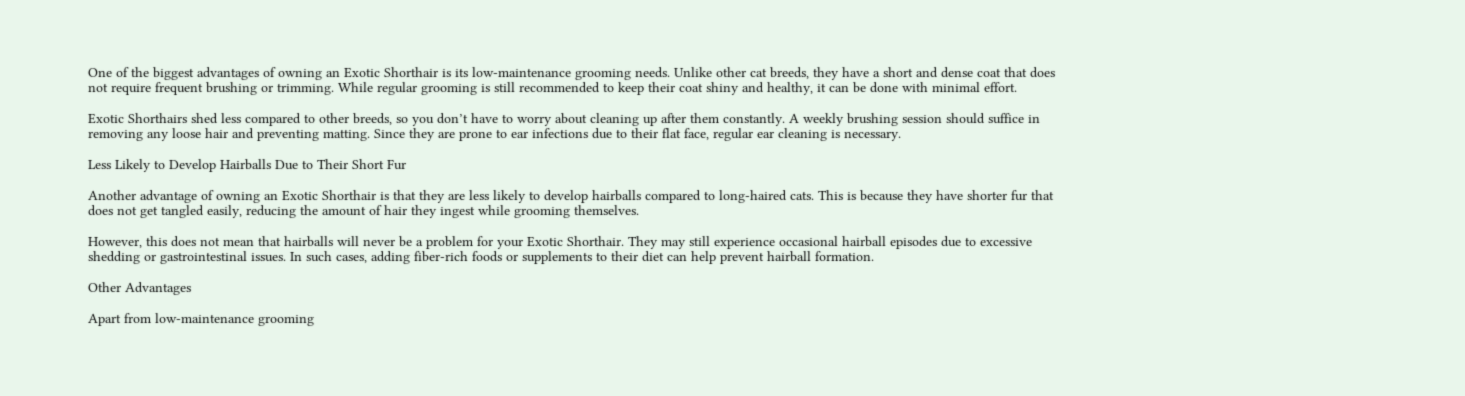One of the biggest advantages of owning an Exotic Shorthair is its low-maintenance grooming needs. Unlike other cat breeds, they have a short and dense coat that does not require frequent brushing or trimming. While regular grooming is still recommended to keep their coat shiny and healthy, it can be done with minimal effort.

Exotic Shorthairs shed less compared to other breeds, so you don’t have to worry about cleaning up after them constantly. A weekly brushing session should suffice in removing any loose hair and preventing matting. Since they are prone to ear infections due to their flat face, regular ear cleaning is necessary.

Less Likely to Develop Hairballs Due to Their Short Fur

Another advantage of owning an Exotic Shorthair is that they are less likely to develop hairballs compared to long-haired cats. This is because they have shorter fur that does not get tangled easily, reducing the amount of hair they ingest while grooming themselves.

However, this does not mean that hairballs will never be a problem for your Exotic Shorthair. They may still experience occasional hairball episodes due to excessive shedding or gastrointestinal issues. In such cases, adding fiber-rich foods or supplements to their diet can help prevent hairball formation.

Other Advantages

Apart from low-maintenance grooming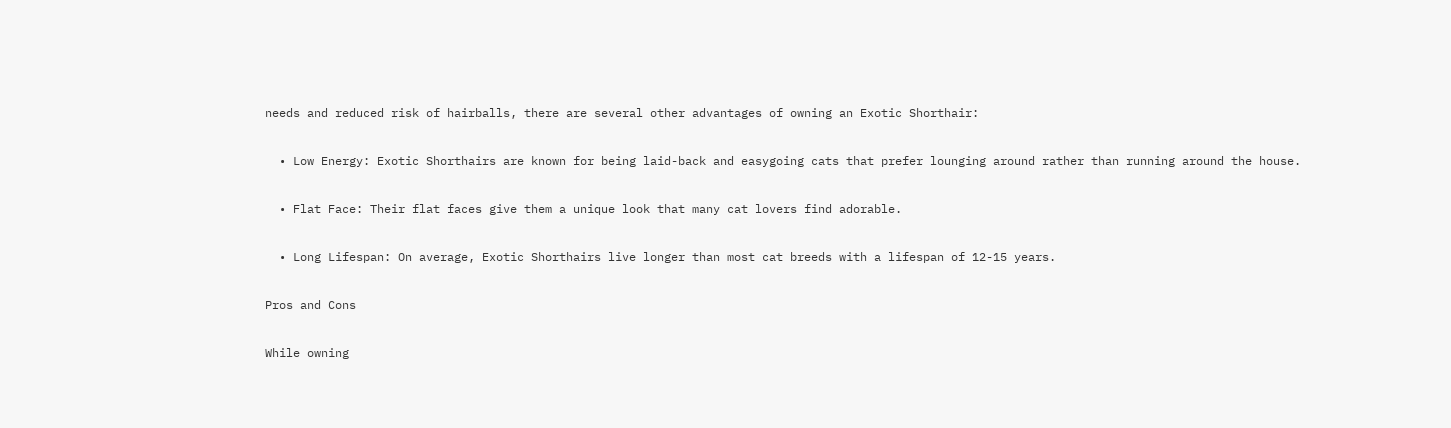needs and reduced risk of hairballs, there are several other advantages of owning an Exotic Shorthair:

  • Low Energy: Exotic Shorthairs are known for being laid-back and easygoing cats that prefer lounging around rather than running around the house.

  • Flat Face: Their flat faces give them a unique look that many cat lovers find adorable.

  • Long Lifespan: On average, Exotic Shorthairs live longer than most cat breeds with a lifespan of 12-15 years.

Pros and Cons

While owning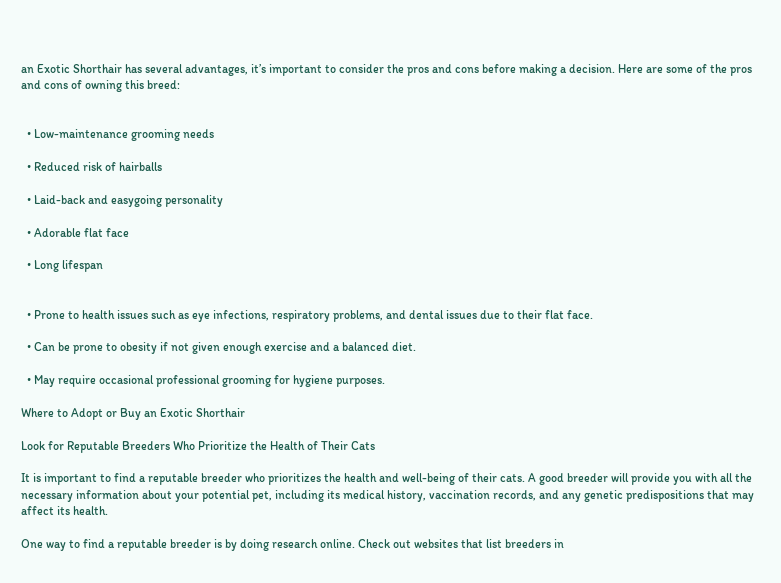an Exotic Shorthair has several advantages, it’s important to consider the pros and cons before making a decision. Here are some of the pros and cons of owning this breed:


  • Low-maintenance grooming needs

  • Reduced risk of hairballs

  • Laid-back and easygoing personality

  • Adorable flat face

  • Long lifespan


  • Prone to health issues such as eye infections, respiratory problems, and dental issues due to their flat face.

  • Can be prone to obesity if not given enough exercise and a balanced diet.

  • May require occasional professional grooming for hygiene purposes.

Where to Adopt or Buy an Exotic Shorthair

Look for Reputable Breeders Who Prioritize the Health of Their Cats

It is important to find a reputable breeder who prioritizes the health and well-being of their cats. A good breeder will provide you with all the necessary information about your potential pet, including its medical history, vaccination records, and any genetic predispositions that may affect its health.

One way to find a reputable breeder is by doing research online. Check out websites that list breeders in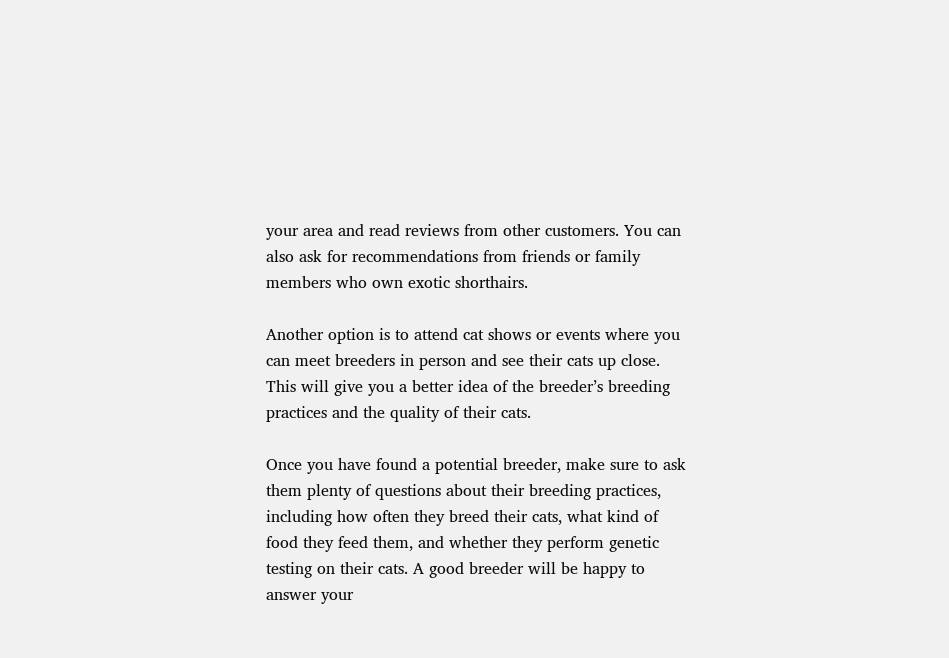your area and read reviews from other customers. You can also ask for recommendations from friends or family members who own exotic shorthairs.

Another option is to attend cat shows or events where you can meet breeders in person and see their cats up close. This will give you a better idea of the breeder’s breeding practices and the quality of their cats.

Once you have found a potential breeder, make sure to ask them plenty of questions about their breeding practices, including how often they breed their cats, what kind of food they feed them, and whether they perform genetic testing on their cats. A good breeder will be happy to answer your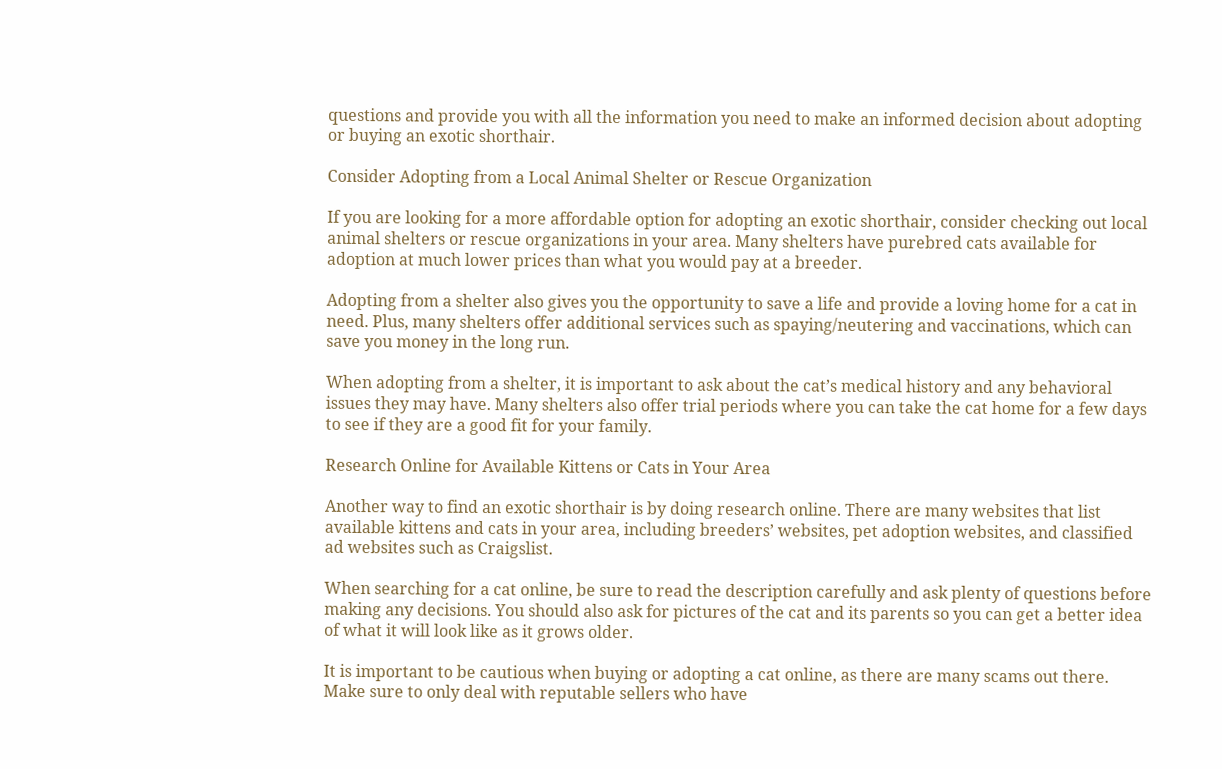questions and provide you with all the information you need to make an informed decision about adopting or buying an exotic shorthair.

Consider Adopting from a Local Animal Shelter or Rescue Organization

If you are looking for a more affordable option for adopting an exotic shorthair, consider checking out local animal shelters or rescue organizations in your area. Many shelters have purebred cats available for adoption at much lower prices than what you would pay at a breeder.

Adopting from a shelter also gives you the opportunity to save a life and provide a loving home for a cat in need. Plus, many shelters offer additional services such as spaying/neutering and vaccinations, which can save you money in the long run.

When adopting from a shelter, it is important to ask about the cat’s medical history and any behavioral issues they may have. Many shelters also offer trial periods where you can take the cat home for a few days to see if they are a good fit for your family.

Research Online for Available Kittens or Cats in Your Area

Another way to find an exotic shorthair is by doing research online. There are many websites that list available kittens and cats in your area, including breeders’ websites, pet adoption websites, and classified ad websites such as Craigslist.

When searching for a cat online, be sure to read the description carefully and ask plenty of questions before making any decisions. You should also ask for pictures of the cat and its parents so you can get a better idea of what it will look like as it grows older.

It is important to be cautious when buying or adopting a cat online, as there are many scams out there. Make sure to only deal with reputable sellers who have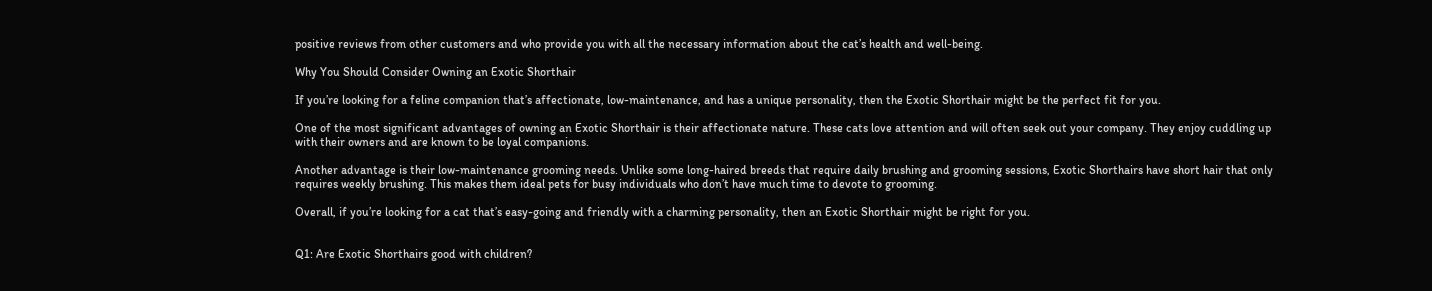positive reviews from other customers and who provide you with all the necessary information about the cat’s health and well-being.

Why You Should Consider Owning an Exotic Shorthair

If you’re looking for a feline companion that’s affectionate, low-maintenance, and has a unique personality, then the Exotic Shorthair might be the perfect fit for you.

One of the most significant advantages of owning an Exotic Shorthair is their affectionate nature. These cats love attention and will often seek out your company. They enjoy cuddling up with their owners and are known to be loyal companions.

Another advantage is their low-maintenance grooming needs. Unlike some long-haired breeds that require daily brushing and grooming sessions, Exotic Shorthairs have short hair that only requires weekly brushing. This makes them ideal pets for busy individuals who don’t have much time to devote to grooming.

Overall, if you’re looking for a cat that’s easy-going and friendly with a charming personality, then an Exotic Shorthair might be right for you.


Q1: Are Exotic Shorthairs good with children?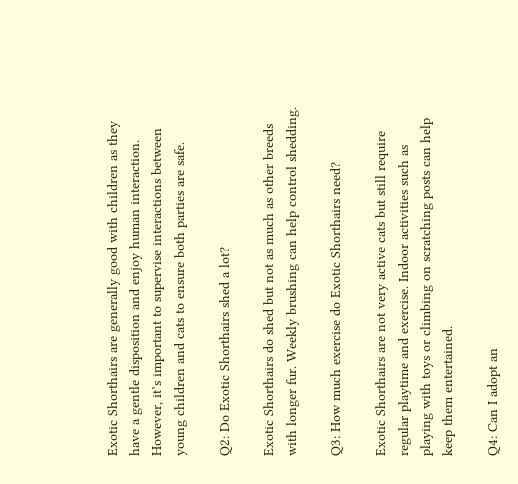Exotic Shorthairs are generally good with children as they have a gentle disposition and enjoy human interaction. However, it’s important to supervise interactions between young children and cats to ensure both parties are safe.

Q2: Do Exotic Shorthairs shed a lot?

Exotic Shorthairs do shed but not as much as other breeds with longer fur. Weekly brushing can help control shedding.

Q3: How much exercise do Exotic Shorthairs need?

Exotic Shorthairs are not very active cats but still require regular playtime and exercise. Indoor activities such as playing with toys or climbing on scratching posts can help keep them entertained.

Q4: Can I adopt an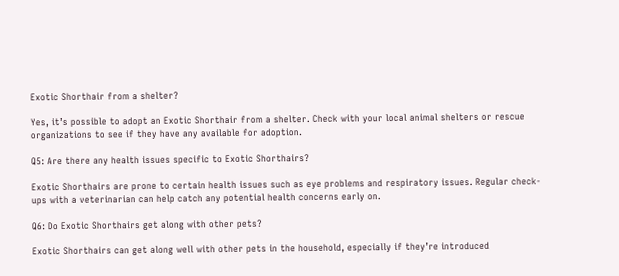Exotic Shorthair from a shelter?

Yes, it’s possible to adopt an Exotic Shorthair from a shelter. Check with your local animal shelters or rescue organizations to see if they have any available for adoption.

Q5: Are there any health issues specific to Exotic Shorthairs?

Exotic Shorthairs are prone to certain health issues such as eye problems and respiratory issues. Regular check-ups with a veterinarian can help catch any potential health concerns early on.

Q6: Do Exotic Shorthairs get along with other pets?

Exotic Shorthairs can get along well with other pets in the household, especially if they’re introduced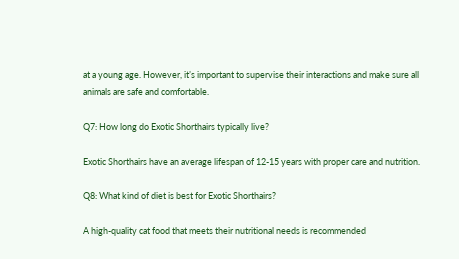at a young age. However, it’s important to supervise their interactions and make sure all animals are safe and comfortable.

Q7: How long do Exotic Shorthairs typically live?

Exotic Shorthairs have an average lifespan of 12-15 years with proper care and nutrition.

Q8: What kind of diet is best for Exotic Shorthairs?

A high-quality cat food that meets their nutritional needs is recommended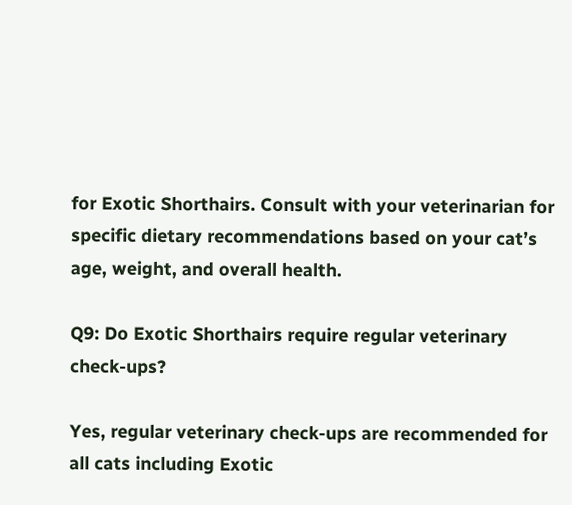for Exotic Shorthairs. Consult with your veterinarian for specific dietary recommendations based on your cat’s age, weight, and overall health.

Q9: Do Exotic Shorthairs require regular veterinary check-ups?

Yes, regular veterinary check-ups are recommended for all cats including Exotic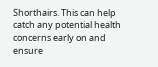Shorthairs. This can help catch any potential health concerns early on and ensure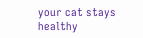your cat stays healthy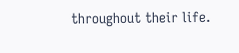throughout their life.